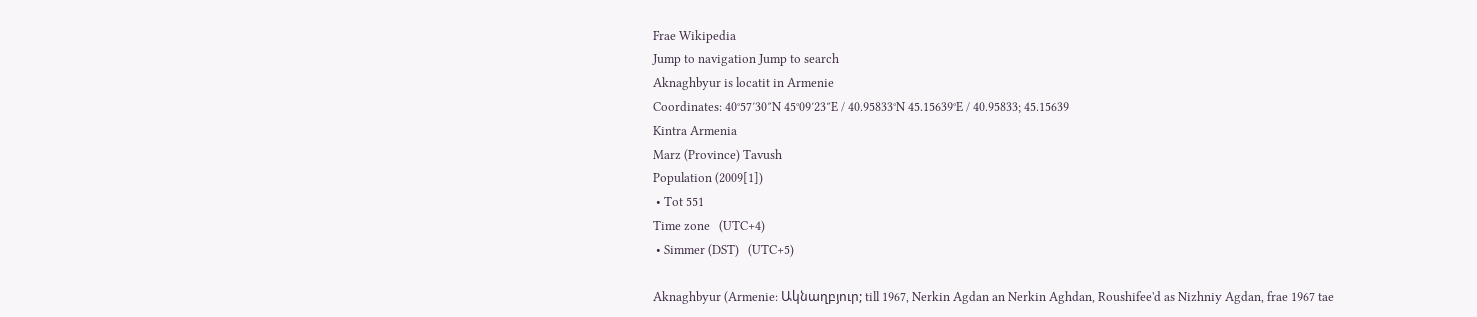Frae Wikipedia
Jump to navigation Jump to search
Aknaghbyur is locatit in Armenie
Coordinates: 40°57′30″N 45°09′23″E / 40.95833°N 45.15639°E / 40.95833; 45.15639
Kintra Armenia
Marz (Province) Tavush
Population (2009[1])
 • Tot 551
Time zone   (UTC+4)
 • Simmer (DST)   (UTC+5)

Aknaghbyur (Armenie: Ակնաղբյուր; till 1967, Nerkin Agdan an Nerkin Aghdan, Roushifee'd as Nizhniy Agdan, frae 1967 tae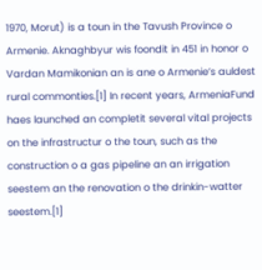1970, Morut) is a toun in the Tavush Province o Armenie. Aknaghbyur wis foondit in 451 in honor o Vardan Mamikonian an is ane o Armenie’s auldest rural commonties.[1] In recent years, ArmeniaFund haes launched an completit several vital projects on the infrastructur o the toun, such as the construction o a gas pipeline an an irrigation seestem an the renovation o the drinkin-watter seestem.[1]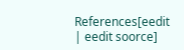References[eedit | eedit soorce]